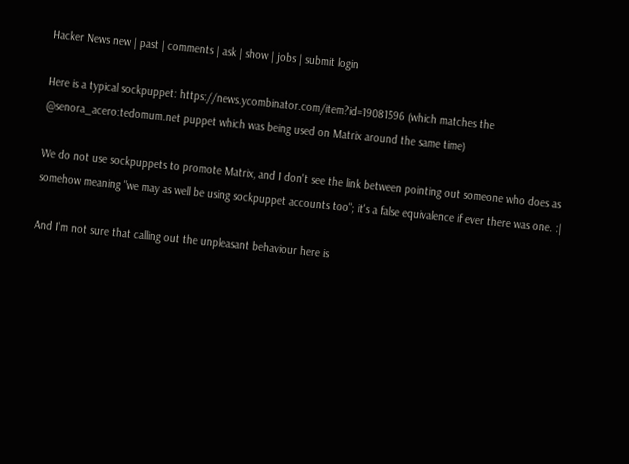Hacker News new | past | comments | ask | show | jobs | submit login

Here is a typical sockpuppet: https://news.ycombinator.com/item?id=19081596 (which matches the @senora_acero:tedomum.net puppet which was being used on Matrix around the same time)

We do not use sockpuppets to promote Matrix, and I don't see the link between pointing out someone who does as somehow meaning "we may as well be using sockpuppet accounts too"; it's a false equivalence if ever there was one. :|

And I'm not sure that calling out the unpleasant behaviour here is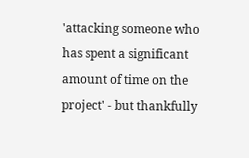'attacking someone who has spent a significant amount of time on the project' - but thankfully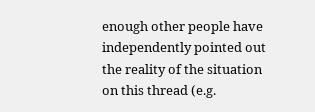enough other people have independently pointed out the reality of the situation on this thread (e.g.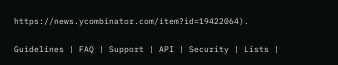https://news.ycombinator.com/item?id=19422064).

Guidelines | FAQ | Support | API | Security | Lists |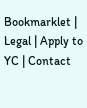Bookmarklet | Legal | Apply to YC | Contact